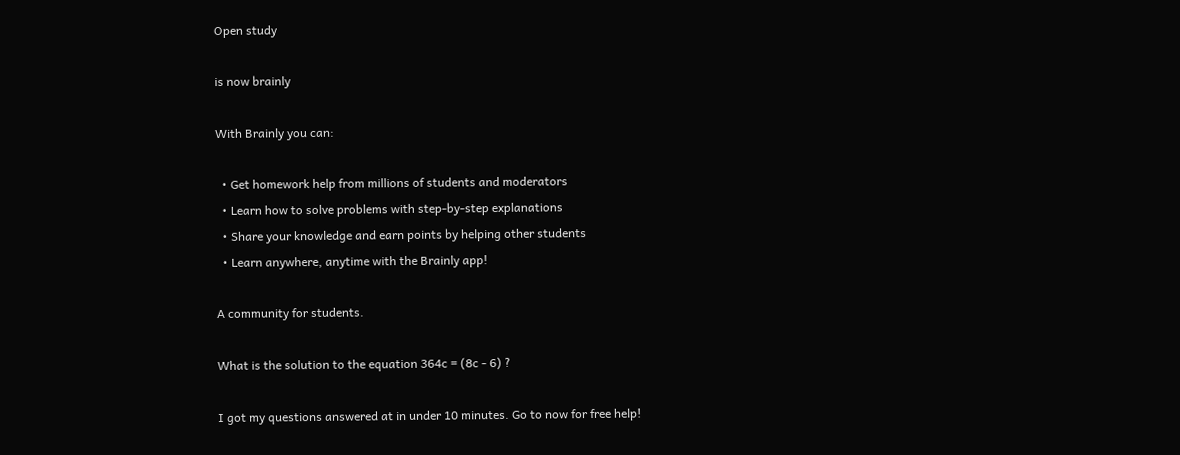Open study

is now brainly

With Brainly you can:

  • Get homework help from millions of students and moderators
  • Learn how to solve problems with step-by-step explanations
  • Share your knowledge and earn points by helping other students
  • Learn anywhere, anytime with the Brainly app!

A community for students.

What is the solution to the equation 364c = (8c - 6) ?

I got my questions answered at in under 10 minutes. Go to now for free help!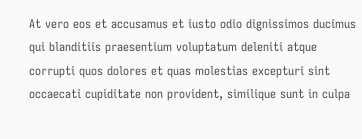At vero eos et accusamus et iusto odio dignissimos ducimus qui blanditiis praesentium voluptatum deleniti atque corrupti quos dolores et quas molestias excepturi sint occaecati cupiditate non provident, similique sunt in culpa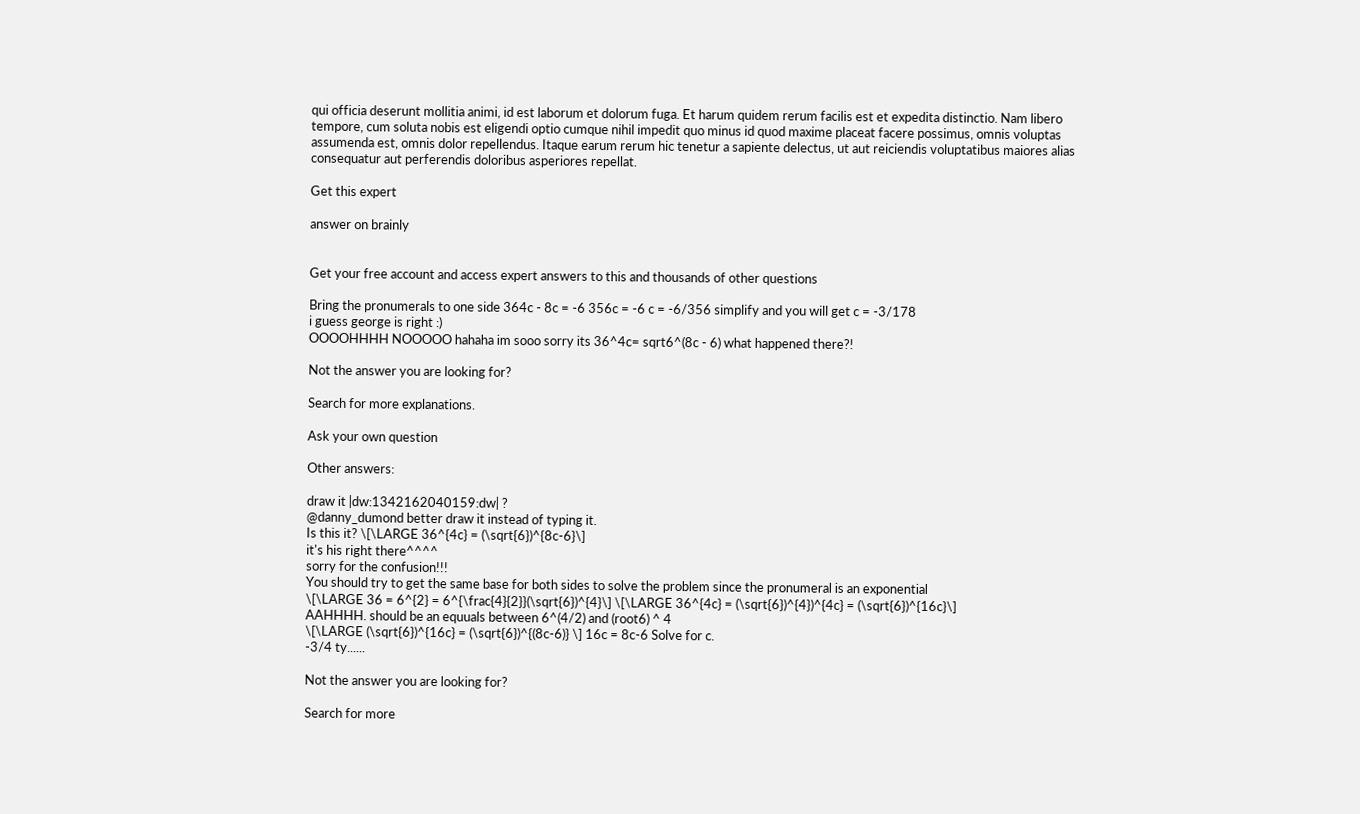qui officia deserunt mollitia animi, id est laborum et dolorum fuga. Et harum quidem rerum facilis est et expedita distinctio. Nam libero tempore, cum soluta nobis est eligendi optio cumque nihil impedit quo minus id quod maxime placeat facere possimus, omnis voluptas assumenda est, omnis dolor repellendus. Itaque earum rerum hic tenetur a sapiente delectus, ut aut reiciendis voluptatibus maiores alias consequatur aut perferendis doloribus asperiores repellat.

Get this expert

answer on brainly


Get your free account and access expert answers to this and thousands of other questions

Bring the pronumerals to one side 364c - 8c = -6 356c = -6 c = -6/356 simplify and you will get c = -3/178
i guess george is right :)
OOOOHHHH NOOOOO hahaha im sooo sorry its 36^4c= sqrt6^(8c - 6) what happened there?!

Not the answer you are looking for?

Search for more explanations.

Ask your own question

Other answers:

draw it |dw:1342162040159:dw| ?
@danny_dumond better draw it instead of typing it.
Is this it? \[\LARGE 36^{4c} = (\sqrt{6})^{8c-6}\]
it's his right there^^^^
sorry for the confusion!!!
You should try to get the same base for both sides to solve the problem since the pronumeral is an exponential
\[\LARGE 36 = 6^{2} = 6^{\frac{4}{2}}(\sqrt{6})^{4}\] \[\LARGE 36^{4c} = (\sqrt{6})^{4})^{4c} = (\sqrt{6})^{16c}\]
AAHHHH. should be an equuals between 6^(4/2) and (root6) ^ 4
\[\LARGE (\sqrt{6})^{16c} = (\sqrt{6})^{(8c-6)} \] 16c = 8c-6 Solve for c.
-3/4 ty......

Not the answer you are looking for?

Search for more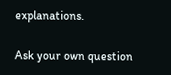explanations.

Ask your own question